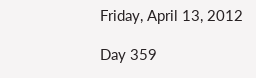Friday, April 13, 2012

Day 359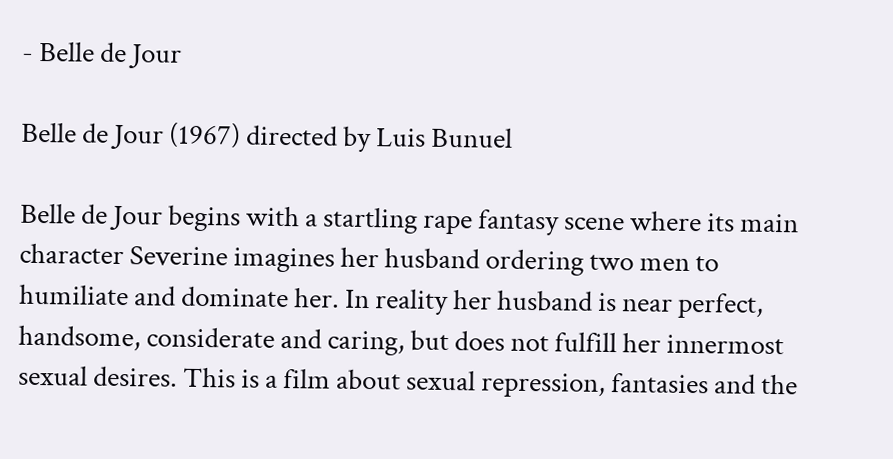- Belle de Jour

Belle de Jour (1967) directed by Luis Bunuel

Belle de Jour begins with a startling rape fantasy scene where its main character Severine imagines her husband ordering two men to humiliate and dominate her. In reality her husband is near perfect, handsome, considerate and caring, but does not fulfill her innermost sexual desires. This is a film about sexual repression, fantasies and the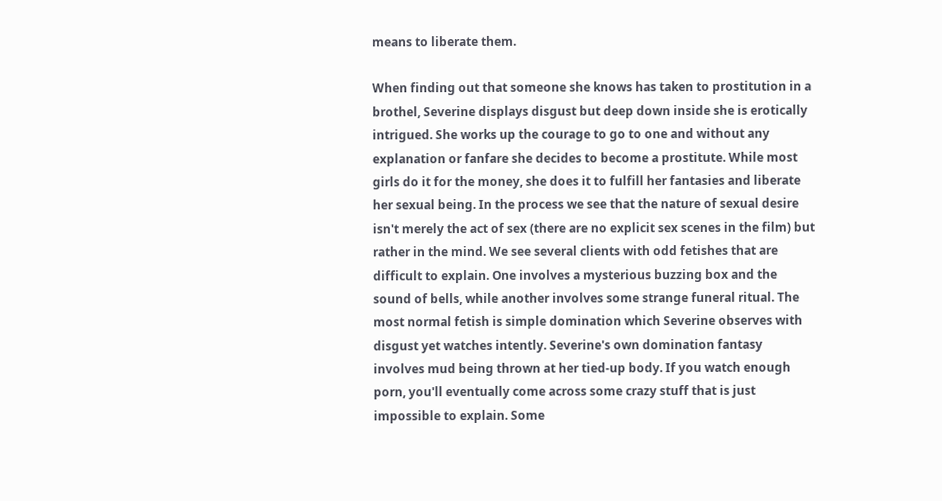means to liberate them.

When finding out that someone she knows has taken to prostitution in a brothel, Severine displays disgust but deep down inside she is erotically intrigued. She works up the courage to go to one and without any explanation or fanfare she decides to become a prostitute. While most girls do it for the money, she does it to fulfill her fantasies and liberate her sexual being. In the process we see that the nature of sexual desire isn't merely the act of sex (there are no explicit sex scenes in the film) but rather in the mind. We see several clients with odd fetishes that are difficult to explain. One involves a mysterious buzzing box and the sound of bells, while another involves some strange funeral ritual. The most normal fetish is simple domination which Severine observes with disgust yet watches intently. Severine's own domination fantasy involves mud being thrown at her tied-up body. If you watch enough porn, you'll eventually come across some crazy stuff that is just impossible to explain. Some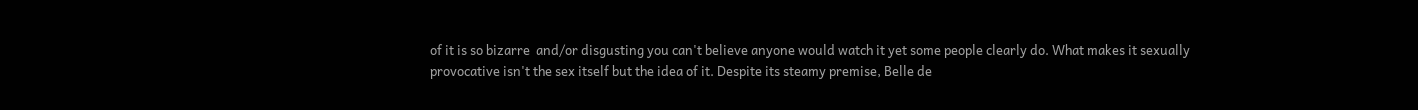of it is so bizarre  and/or disgusting you can't believe anyone would watch it yet some people clearly do. What makes it sexually provocative isn't the sex itself but the idea of it. Despite its steamy premise, Belle de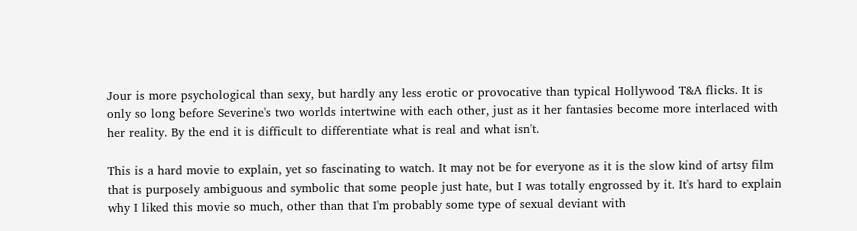Jour is more psychological than sexy, but hardly any less erotic or provocative than typical Hollywood T&A flicks. It is only so long before Severine's two worlds intertwine with each other, just as it her fantasies become more interlaced with her reality. By the end it is difficult to differentiate what is real and what isn't.

This is a hard movie to explain, yet so fascinating to watch. It may not be for everyone as it is the slow kind of artsy film that is purposely ambiguous and symbolic that some people just hate, but I was totally engrossed by it. It's hard to explain why I liked this movie so much, other than that I'm probably some type of sexual deviant with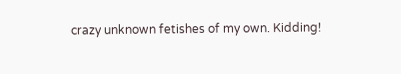crazy unknown fetishes of my own. Kidding!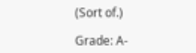(Sort of.)

Grade: A-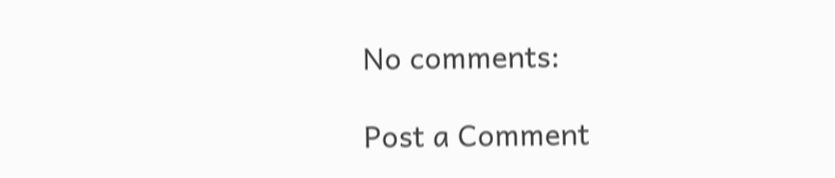No comments:

Post a Comment